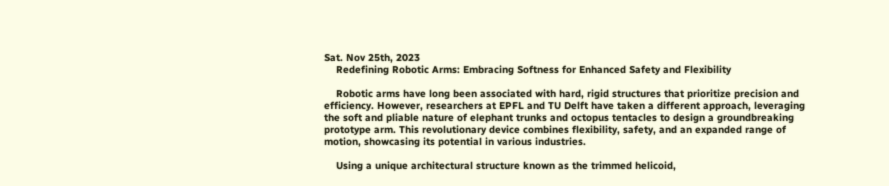Sat. Nov 25th, 2023
    Redefining Robotic Arms: Embracing Softness for Enhanced Safety and Flexibility

    Robotic arms have long been associated with hard, rigid structures that prioritize precision and efficiency. However, researchers at EPFL and TU Delft have taken a different approach, leveraging the soft and pliable nature of elephant trunks and octopus tentacles to design a groundbreaking prototype arm. This revolutionary device combines flexibility, safety, and an expanded range of motion, showcasing its potential in various industries.

    Using a unique architectural structure known as the trimmed helicoid,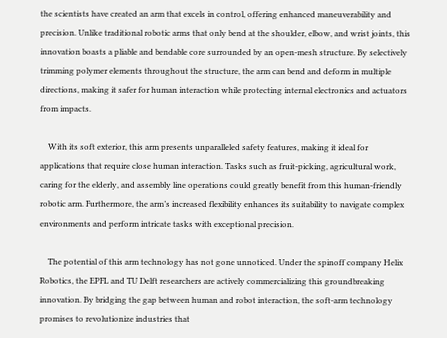the scientists have created an arm that excels in control, offering enhanced maneuverability and precision. Unlike traditional robotic arms that only bend at the shoulder, elbow, and wrist joints, this innovation boasts a pliable and bendable core surrounded by an open-mesh structure. By selectively trimming polymer elements throughout the structure, the arm can bend and deform in multiple directions, making it safer for human interaction while protecting internal electronics and actuators from impacts.

    With its soft exterior, this arm presents unparalleled safety features, making it ideal for applications that require close human interaction. Tasks such as fruit-picking, agricultural work, caring for the elderly, and assembly line operations could greatly benefit from this human-friendly robotic arm. Furthermore, the arm’s increased flexibility enhances its suitability to navigate complex environments and perform intricate tasks with exceptional precision.

    The potential of this arm technology has not gone unnoticed. Under the spinoff company Helix Robotics, the EPFL and TU Delft researchers are actively commercializing this groundbreaking innovation. By bridging the gap between human and robot interaction, the soft-arm technology promises to revolutionize industries that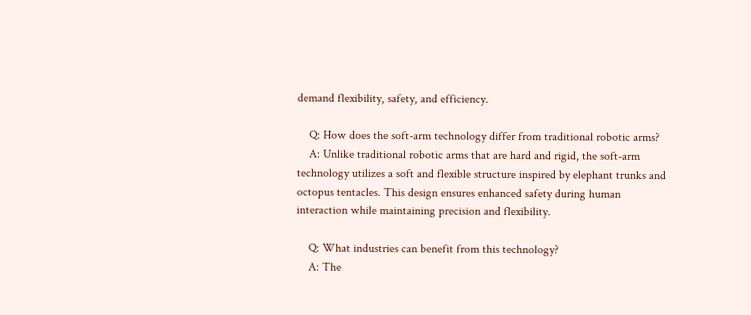demand flexibility, safety, and efficiency.

    Q: How does the soft-arm technology differ from traditional robotic arms?
    A: Unlike traditional robotic arms that are hard and rigid, the soft-arm technology utilizes a soft and flexible structure inspired by elephant trunks and octopus tentacles. This design ensures enhanced safety during human interaction while maintaining precision and flexibility.

    Q: What industries can benefit from this technology?
    A: The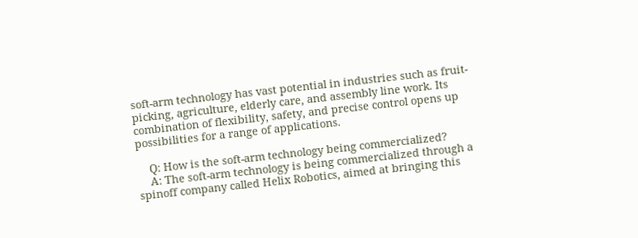soft-arm technology has vast potential in industries such as fruit-picking, agriculture, elderly care, and assembly line work. Its combination of flexibility, safety, and precise control opens up possibilities for a range of applications.

    Q: How is the soft-arm technology being commercialized?
    A: The soft-arm technology is being commercialized through a spinoff company called Helix Robotics, aimed at bringing this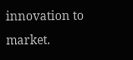innovation to market.